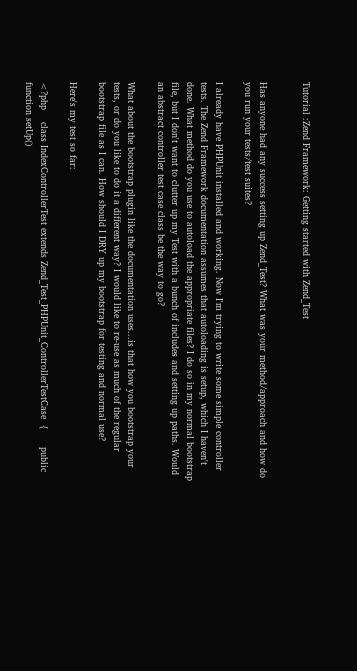Tutorial :Zend Framework: Getting started with Zend_Test


Has anyone had any success setting up Zend_Test? What was your method/approach and how do you run your tests/test suites?

I already have PHPUnit installed and working. Now I'm trying to write some simple controller tests. The Zend Framework documentation assumes that autoloading is setup, which I haven't done. What method do you use to autoload the appropriate files? I do so in my normal bootstrap file, but I don't want to clutter up my Test with a bunch of includes and setting up paths. Would an abstract controller test case class be the way to go?

What about the bootstrap plugin like the documentation uses...is that how you bootstrap your tests, or do you like to do it a different way? I would like to re-use as much of the regular bootstrap file as I can. How should I DRY up my bootstrap for testing and normal use?

Here's my test so far:

<?php    class IndexControllerTest extends Zend_Test_PHPUnit_ControllerTestCase  {      public function setUp()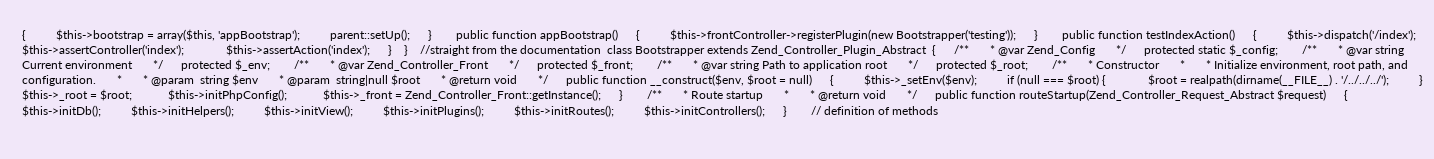{          $this->bootstrap = array($this, 'appBootstrap');          parent::setUp();      }        public function appBootstrap()      {          $this->frontController->registerPlugin(new Bootstrapper('testing'));      }        public function testIndexAction()      {          $this->dispatch('/index');              $this->assertController('index');              $this->assertAction('index');      }    }    //straight from the documentation  class Bootstrapper extends Zend_Controller_Plugin_Abstract  {      /**       * @var Zend_Config       */      protected static $_config;        /**       * @var string Current environment       */      protected $_env;        /**       * @var Zend_Controller_Front       */      protected $_front;        /**       * @var string Path to application root       */      protected $_root;        /**       * Constructor       *       * Initialize environment, root path, and configuration.       *       * @param  string $env       * @param  string|null $root       * @return void       */      public function __construct($env, $root = null)      {          $this->_setEnv($env);          if (null === $root) {              $root = realpath(dirname(__FILE__) . '/../../../');          }          $this->_root = $root;            $this->initPhpConfig();            $this->_front = Zend_Controller_Front::getInstance();      }        /**       * Route startup       *       * @return void       */      public function routeStartup(Zend_Controller_Request_Abstract $request)      {          $this->initDb();          $this->initHelpers();          $this->initView();          $this->initPlugins();          $this->initRoutes();          $this->initControllers();      }        // definition of methods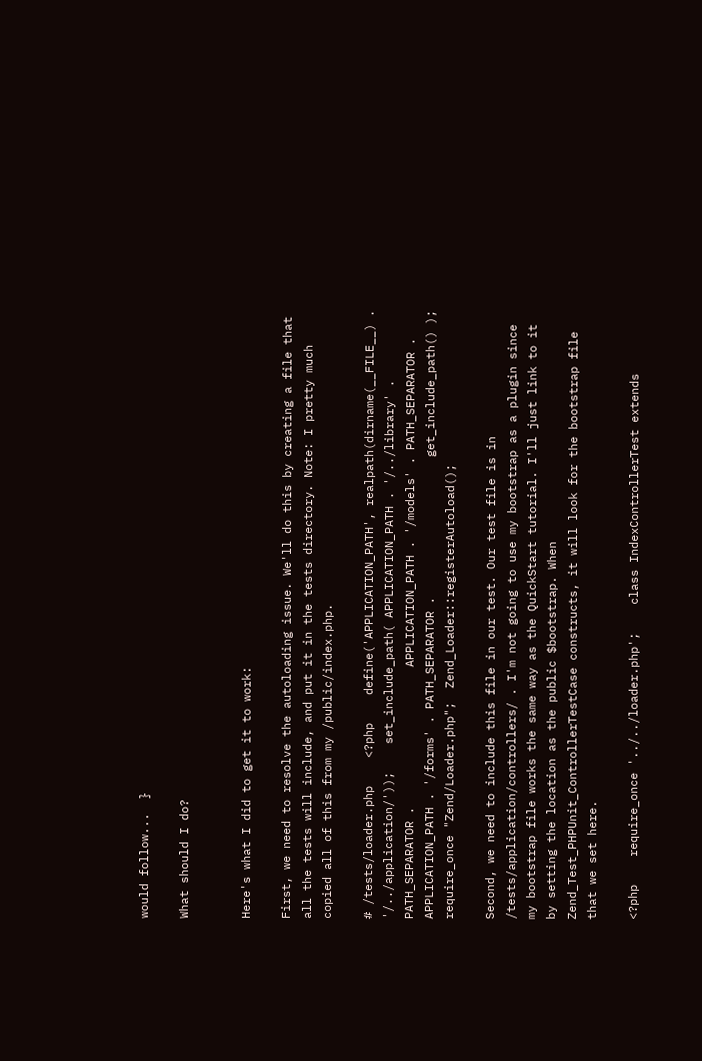would follow...  }

What should I do?


Here's what I did to get it to work:

First, we need to resolve the autoloading issue. We'll do this by creating a file that all the tests will include, and put it in the tests directory. Note: I pretty much copied all of this from my /public/index.php.

# /tests/loader.php    <?php    define('APPLICATION_PATH', realpath(dirname(__FILE__) . '/../application/'));    set_include_path( APPLICATION_PATH . '/../library' . PATH_SEPARATOR .                    APPLICATION_PATH . '/models' . PATH_SEPARATOR .                    APPLICATION_PATH . '/forms' . PATH_SEPARATOR .                    get_include_path() );    require_once "Zend/Loader.php";  Zend_Loader::registerAutoload();

Second, we need to include this file in our test. Our test file is in /tests/application/controllers/ . I'm not going to use my bootstrap as a plugin since my bootstrap file works the same way as the QuickStart tutorial. I'll just link to it by setting the location as the public $bootstrap. When Zend_Test_PHPUnit_ControllerTestCase constructs, it will look for the bootstrap file that we set here.

<?php    require_once '../../loader.php';    class IndexControllerTest extends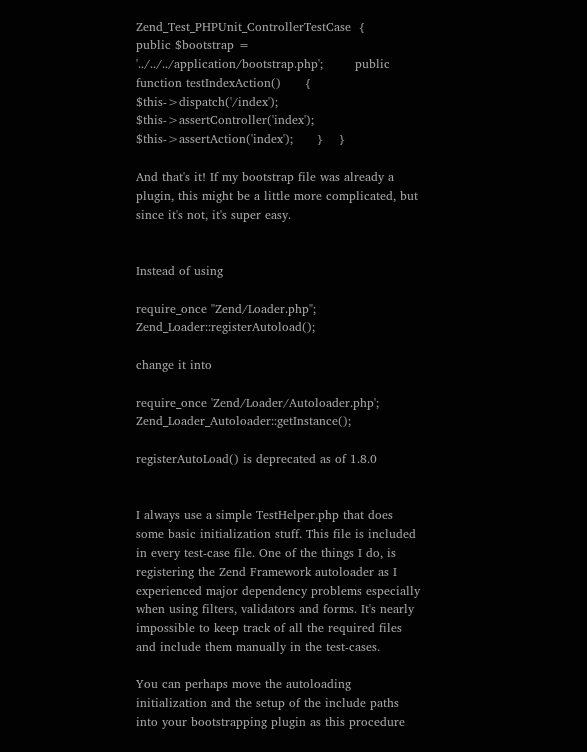Zend_Test_PHPUnit_ControllerTestCase  {      public $bootstrap = '../../../application/bootstrap.php';        public function testIndexAction()      {          $this->dispatch('/index');          $this->assertController('index');          $this->assertAction('index');      }    }

And that's it! If my bootstrap file was already a plugin, this might be a little more complicated, but since it's not, it's super easy.


Instead of using

require_once "Zend/Loader.php";  Zend_Loader::registerAutoload();

change it into

require_once 'Zend/Loader/Autoloader.php';  Zend_Loader_Autoloader::getInstance();

registerAutoLoad() is deprecated as of 1.8.0


I always use a simple TestHelper.php that does some basic initialization stuff. This file is included in every test-case file. One of the things I do, is registering the Zend Framework autoloader as I experienced major dependency problems especially when using filters, validators and forms. It's nearly impossible to keep track of all the required files and include them manually in the test-cases.

You can perhaps move the autoloading initialization and the setup of the include paths into your bootstrapping plugin as this procedure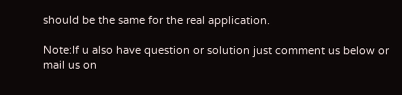should be the same for the real application.

Note:If u also have question or solution just comment us below or mail us on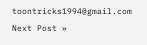toontricks1994@gmail.com
Next Post »